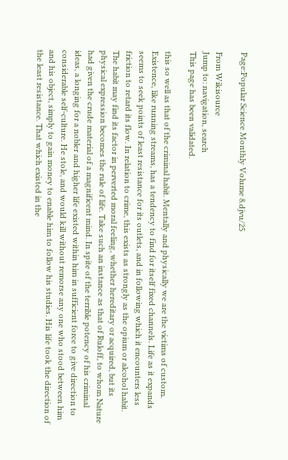Page:Popular Science Monthly Volume 8.djvu/25

From Wikisource
Jump to: navigation, search
This page has been validated.

this so well as that of the criminal habit. Mentally and physically we are the victims of custom. Existence, like running streams, has a tendency to find for itself fixed channels. Life as it expands seems to seek points of least resistance for its outlets, and in following which it encounters less friction to retard its flow. In relation to crime, this exists as strongly as the opium or alcohol habit. The habit may find its factor in perverted moral feeling, whether hereditary or acquired, but its physical expression becomes the rule of life. Take such an instance as that of Ruloff, to whom Nature had given the crude material of a magnificent mind. In spite of the terrible potency of his criminal ideas, a longing for a nobler and higher life existed within him in sufficient force to give direction to considerable self-culture. He stole, and would kill without remorse any one who stood between him and his object, simply to gain money to enable him to follow his studies. His life took the direction of the least resistance. That which existed in the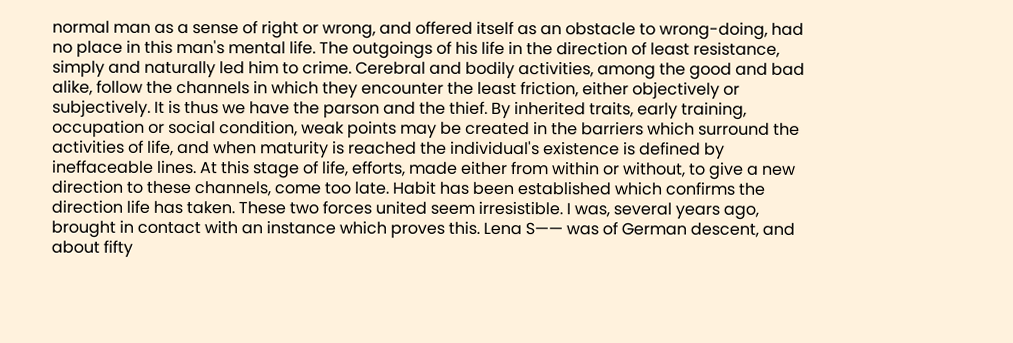normal man as a sense of right or wrong, and offered itself as an obstacle to wrong-doing, had no place in this man's mental life. The outgoings of his life in the direction of least resistance, simply and naturally led him to crime. Cerebral and bodily activities, among the good and bad alike, follow the channels in which they encounter the least friction, either objectively or subjectively. It is thus we have the parson and the thief. By inherited traits, early training, occupation or social condition, weak points may be created in the barriers which surround the activities of life, and when maturity is reached the individual's existence is defined by ineffaceable lines. At this stage of life, efforts, made either from within or without, to give a new direction to these channels, come too late. Habit has been established which confirms the direction life has taken. These two forces united seem irresistible. I was, several years ago, brought in contact with an instance which proves this. Lena S—— was of German descent, and about fifty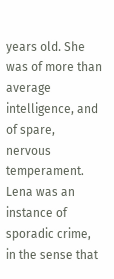years old. She was of more than average intelligence, and of spare, nervous temperament. Lena was an instance of sporadic crime, in the sense that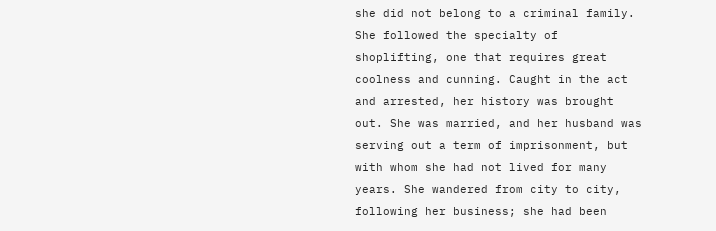she did not belong to a criminal family. She followed the specialty of shoplifting, one that requires great coolness and cunning. Caught in the act and arrested, her history was brought out. She was married, and her husband was serving out a term of imprisonment, but with whom she had not lived for many years. She wandered from city to city, following her business; she had been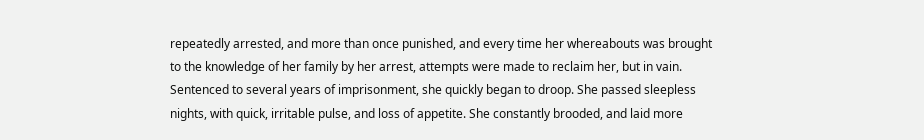repeatedly arrested, and more than once punished, and every time her whereabouts was brought to the knowledge of her family by her arrest, attempts were made to reclaim her, but in vain. Sentenced to several years of imprisonment, she quickly began to droop. She passed sleepless nights, with quick, irritable pulse, and loss of appetite. She constantly brooded, and laid more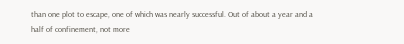than one plot to escape, one of which was nearly successful. Out of about a year and a half of confinement, not more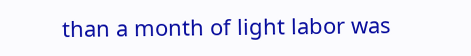than a month of light labor was